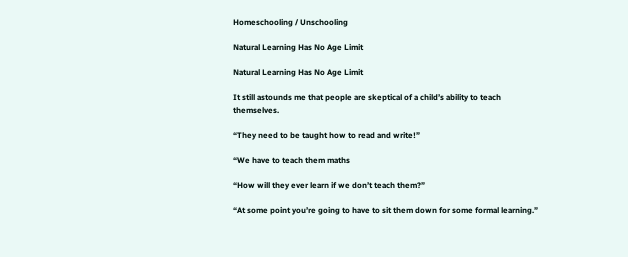Homeschooling / Unschooling

Natural Learning Has No Age Limit

Natural Learning Has No Age Limit

It still astounds me that people are skeptical of a child’s ability to teach themselves.

“They need to be taught how to read and write!”

“We have to teach them maths

“How will they ever learn if we don’t teach them?”

“At some point you’re going to have to sit them down for some formal learning.”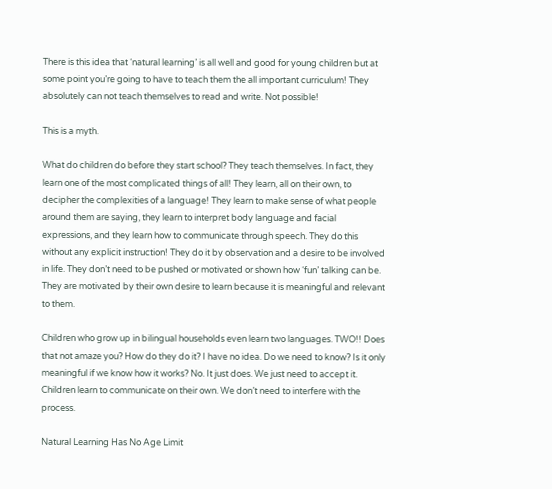There is this idea that ‘natural learning’ is all well and good for young children but at some point you’re going to have to teach them the all important curriculum! They absolutely can not teach themselves to read and write. Not possible!

This is a myth.

What do children do before they start school? They teach themselves. In fact, they learn one of the most complicated things of all! They learn, all on their own, to decipher the complexities of a language! They learn to make sense of what people around them are saying, they learn to interpret body language and facial expressions, and they learn how to communicate through speech. They do this without any explicit instruction! They do it by observation and a desire to be involved in life. They don’t need to be pushed or motivated or shown how ‘fun’ talking can be. They are motivated by their own desire to learn because it is meaningful and relevant to them.

Children who grow up in bilingual households even learn two languages. TWO!! Does that not amaze you? How do they do it? I have no idea. Do we need to know? Is it only meaningful if we know how it works? No. It just does. We just need to accept it. Children learn to communicate on their own. We don’t need to interfere with the process.

Natural Learning Has No Age Limit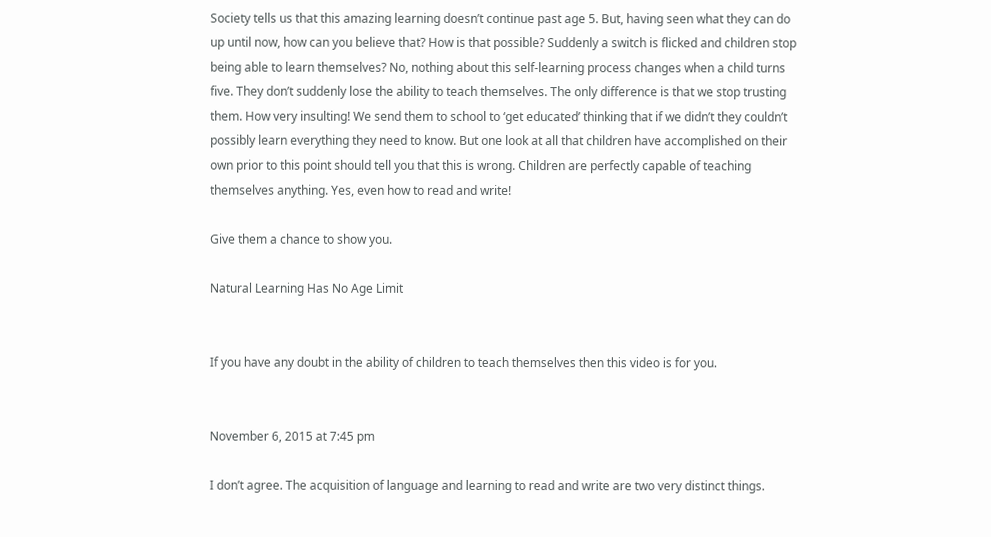Society tells us that this amazing learning doesn’t continue past age 5. But, having seen what they can do up until now, how can you believe that? How is that possible? Suddenly a switch is flicked and children stop being able to learn themselves? No, nothing about this self-learning process changes when a child turns five. They don’t suddenly lose the ability to teach themselves. The only difference is that we stop trusting them. How very insulting! We send them to school to ‘get educated’ thinking that if we didn’t they couldn’t possibly learn everything they need to know. But one look at all that children have accomplished on their own prior to this point should tell you that this is wrong. Children are perfectly capable of teaching themselves anything. Yes, even how to read and write!

Give them a chance to show you.

Natural Learning Has No Age Limit


If you have any doubt in the ability of children to teach themselves then this video is for you.


November 6, 2015 at 7:45 pm

I don’t agree. The acquisition of language and learning to read and write are two very distinct things.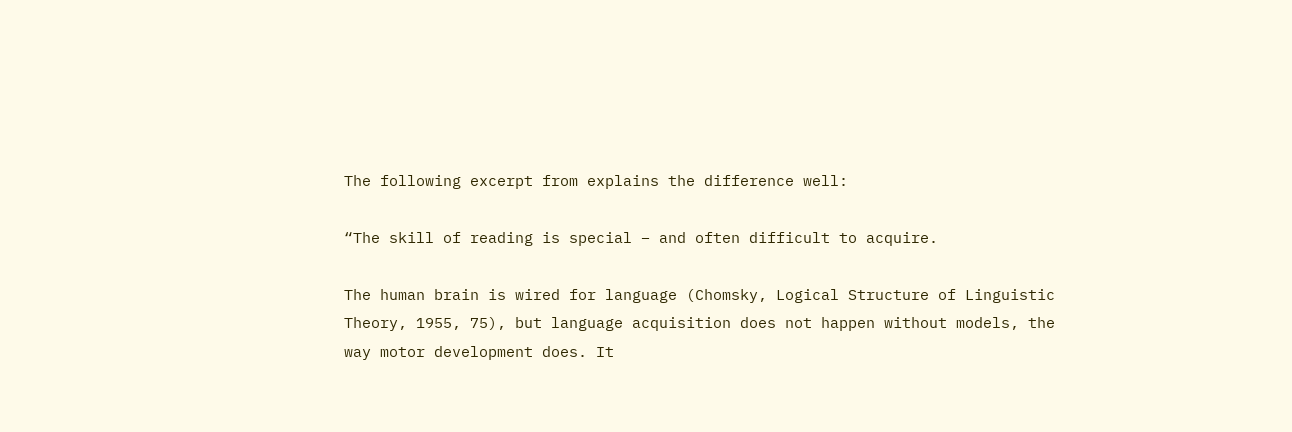The following excerpt from explains the difference well:

“The skill of reading is special – and often difficult to acquire.

The human brain is wired for language (Chomsky, Logical Structure of Linguistic Theory, 1955, 75), but language acquisition does not happen without models, the way motor development does. It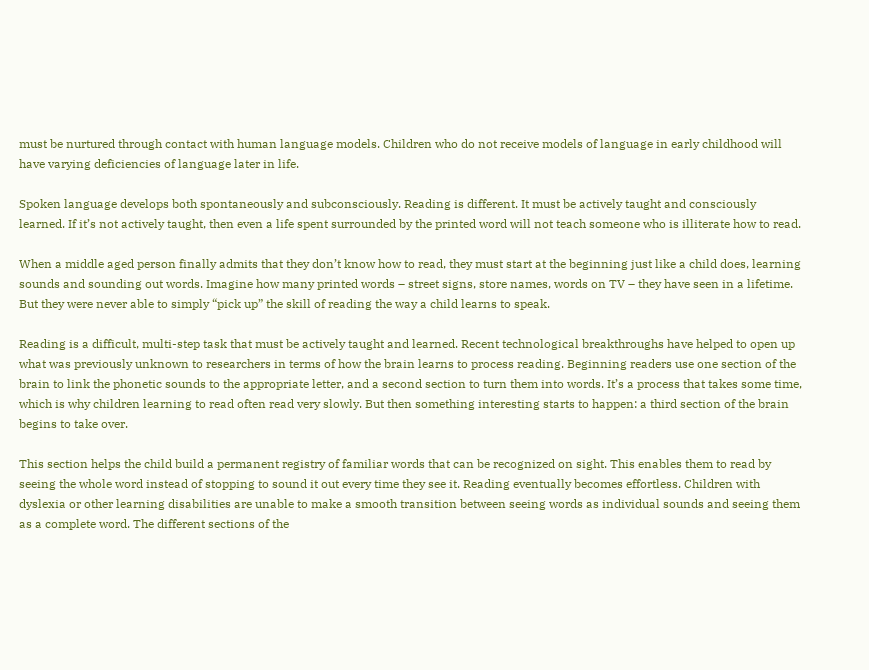must be nurtured through contact with human language models. Children who do not receive models of language in early childhood will have varying deficiencies of language later in life.

Spoken language develops both spontaneously and subconsciously. Reading is different. It must be actively taught and consciously learned. If it’s not actively taught, then even a life spent surrounded by the printed word will not teach someone who is illiterate how to read.

When a middle aged person finally admits that they don’t know how to read, they must start at the beginning just like a child does, learning sounds and sounding out words. Imagine how many printed words – street signs, store names, words on TV – they have seen in a lifetime. But they were never able to simply “pick up” the skill of reading the way a child learns to speak.

Reading is a difficult, multi-step task that must be actively taught and learned. Recent technological breakthroughs have helped to open up what was previously unknown to researchers in terms of how the brain learns to process reading. Beginning readers use one section of the brain to link the phonetic sounds to the appropriate letter, and a second section to turn them into words. It’s a process that takes some time, which is why children learning to read often read very slowly. But then something interesting starts to happen: a third section of the brain begins to take over.

This section helps the child build a permanent registry of familiar words that can be recognized on sight. This enables them to read by seeing the whole word instead of stopping to sound it out every time they see it. Reading eventually becomes effortless. Children with dyslexia or other learning disabilities are unable to make a smooth transition between seeing words as individual sounds and seeing them as a complete word. The different sections of the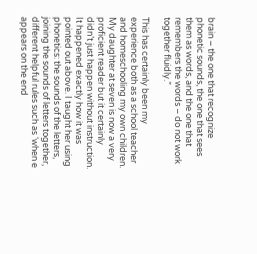brain – the one that recognize phonetic sounds, the one that sees them as words, and the one that remembers the words – do not work together fluidly.”

This has certainly been my experience both as a school teacher and homeschooling my own children. My daughter at seven is now a very proficient reader but it certainly didn’t just happen without instruction. It happened exactly how it was pointed out above. I taught her using phonetics: the sounds of the letters, joining the sounds of letters together, different helpful rules such as ‘when e appears on the end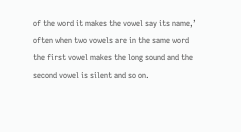of the word it makes the vowel say its name,’ often when two vowels are in the same word the first vowel makes the long sound and the second vowel is silent and so on.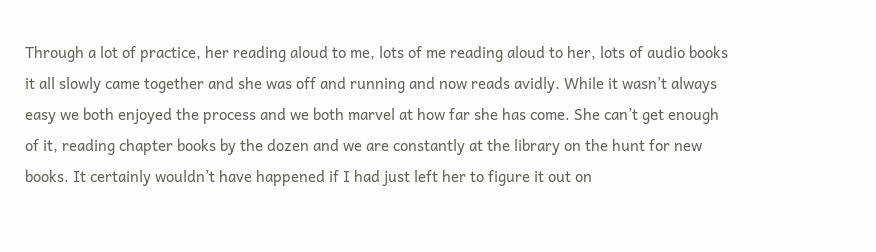Through a lot of practice, her reading aloud to me, lots of me reading aloud to her, lots of audio books it all slowly came together and she was off and running and now reads avidly. While it wasn’t always easy we both enjoyed the process and we both marvel at how far she has come. She can’t get enough of it, reading chapter books by the dozen and we are constantly at the library on the hunt for new books. It certainly wouldn’t have happened if I had just left her to figure it out on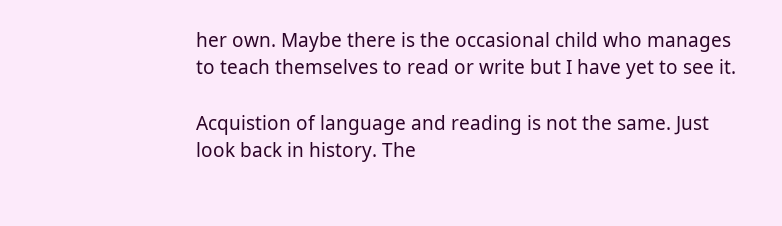her own. Maybe there is the occasional child who manages to teach themselves to read or write but I have yet to see it.

Acquistion of language and reading is not the same. Just look back in history. The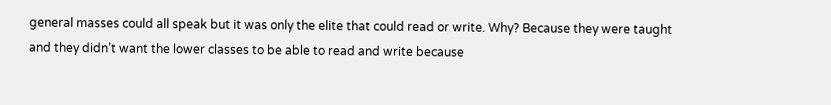general masses could all speak but it was only the elite that could read or write. Why? Because they were taught and they didn’t want the lower classes to be able to read and write because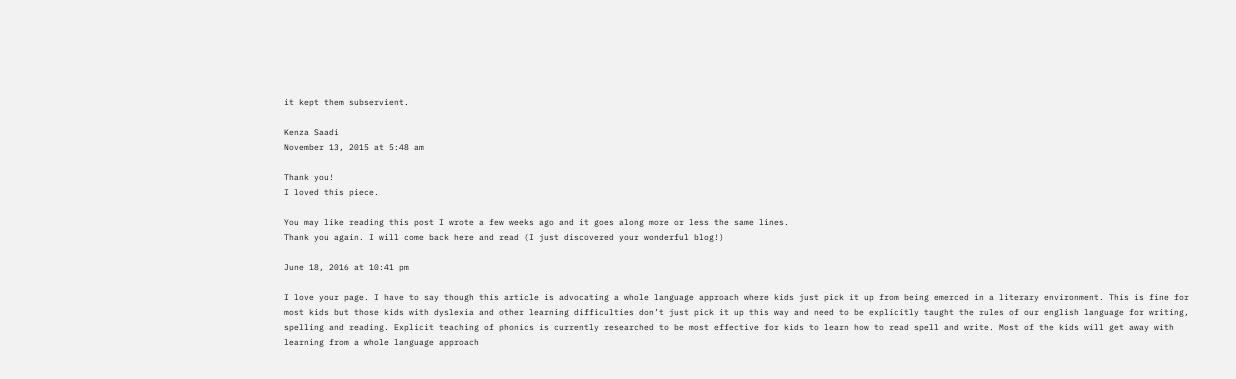it kept them subservient.

Kenza Saadi
November 13, 2015 at 5:48 am

Thank you!
I loved this piece.

You may like reading this post I wrote a few weeks ago and it goes along more or less the same lines.
Thank you again. I will come back here and read (I just discovered your wonderful blog!)

June 18, 2016 at 10:41 pm

I love your page. I have to say though this article is advocating a whole language approach where kids just pick it up from being emerced in a literary environment. This is fine for most kids but those kids with dyslexia and other learning difficulties don’t just pick it up this way and need to be explicitly taught the rules of our english language for writing, spelling and reading. Explicit teaching of phonics is currently researched to be most effective for kids to learn how to read spell and write. Most of the kids will get away with learning from a whole language approach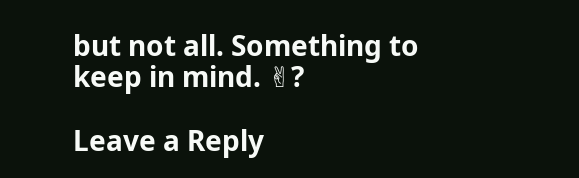but not all. Something to keep in mind. ✌?

Leave a Reply